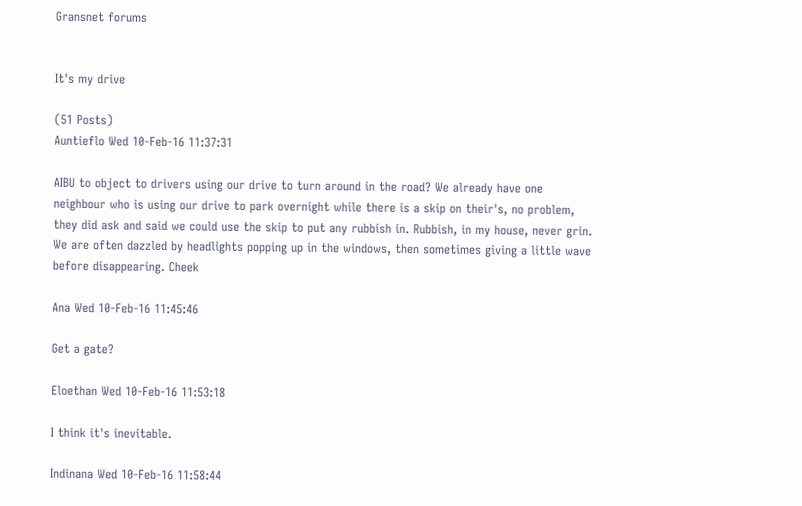Gransnet forums


It's my drive

(51 Posts)
Auntieflo Wed 10-Feb-16 11:37:31

AIBU to object to drivers using our drive to turn around in the road? We already have one neighbour who is using our drive to park overnight while there is a skip on their's, no problem, they did ask and said we could use the skip to put any rubbish in. Rubbish, in my house, never grin. We are often dazzled by headlights popping up in the windows, then sometimes giving a little wave before disappearing. Cheek

Ana Wed 10-Feb-16 11:45:46

Get a gate?

Eloethan Wed 10-Feb-16 11:53:18

I think it's inevitable.

Indinana Wed 10-Feb-16 11:58:44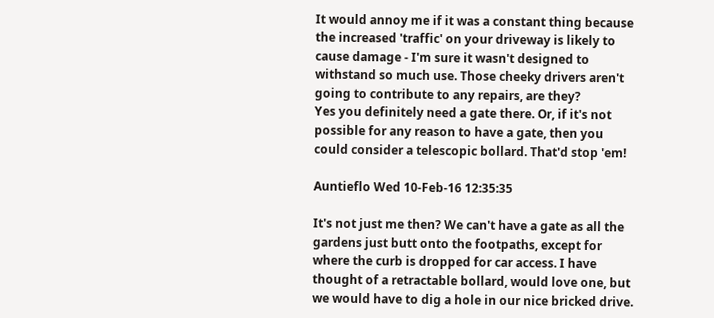It would annoy me if it was a constant thing because the increased 'traffic' on your driveway is likely to cause damage - I'm sure it wasn't designed to withstand so much use. Those cheeky drivers aren't going to contribute to any repairs, are they?
Yes you definitely need a gate there. Or, if it's not possible for any reason to have a gate, then you could consider a telescopic bollard. That'd stop 'em!

Auntieflo Wed 10-Feb-16 12:35:35

It's not just me then? We can't have a gate as all the gardens just butt onto the footpaths, except for where the curb is dropped for car access. I have thought of a retractable bollard, would love one, but we would have to dig a hole in our nice bricked drive.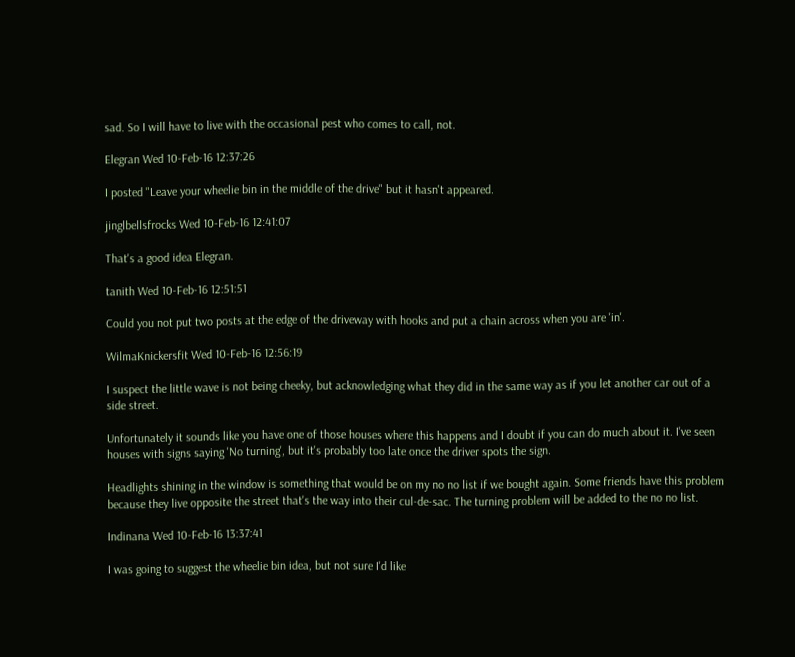sad. So I will have to live with the occasional pest who comes to call, not.

Elegran Wed 10-Feb-16 12:37:26

I posted "Leave your wheelie bin in the middle of the drive" but it hasn't appeared.

jinglbellsfrocks Wed 10-Feb-16 12:41:07

That's a good idea Elegran.

tanith Wed 10-Feb-16 12:51:51

Could you not put two posts at the edge of the driveway with hooks and put a chain across when you are 'in'.

WilmaKnickersfit Wed 10-Feb-16 12:56:19

I suspect the little wave is not being cheeky, but acknowledging what they did in the same way as if you let another car out of a side street.

Unfortunately it sounds like you have one of those houses where this happens and I doubt if you can do much about it. I've seen houses with signs saying 'No turning', but it's probably too late once the driver spots the sign.

Headlights shining in the window is something that would be on my no no list if we bought again. Some friends have this problem because they live opposite the street that's the way into their cul-de-sac. The turning problem will be added to the no no list.

Indinana Wed 10-Feb-16 13:37:41

I was going to suggest the wheelie bin idea, but not sure I'd like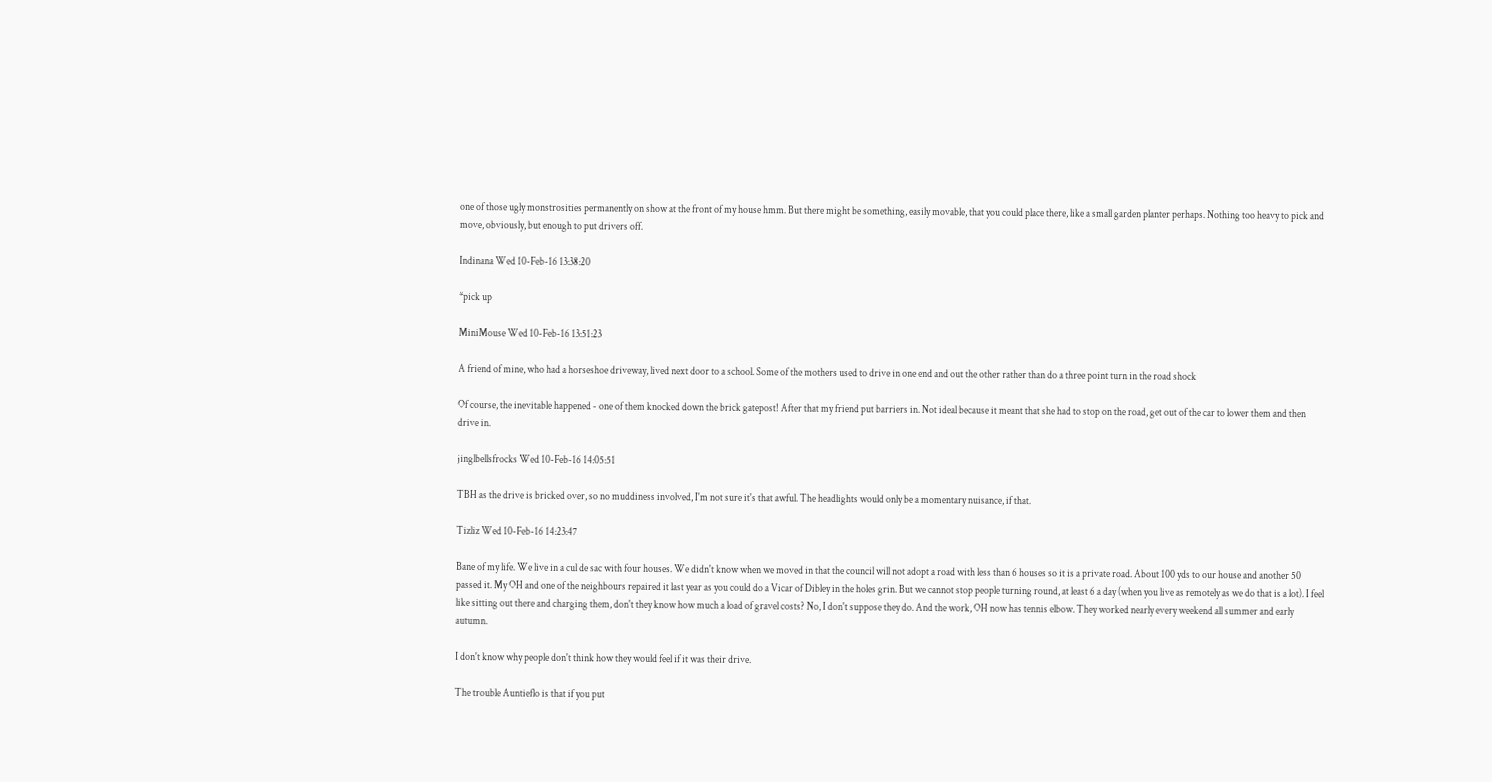one of those ugly monstrosities permanently on show at the front of my house hmm. But there might be something, easily movable, that you could place there, like a small garden planter perhaps. Nothing too heavy to pick and move, obviously, but enough to put drivers off.

Indinana Wed 10-Feb-16 13:38:20

*pick up

MiniMouse Wed 10-Feb-16 13:51:23

A friend of mine, who had a horseshoe driveway, lived next door to a school. Some of the mothers used to drive in one end and out the other rather than do a three point turn in the road shock

Of course, the inevitable happened - one of them knocked down the brick gatepost! After that my friend put barriers in. Not ideal because it meant that she had to stop on the road, get out of the car to lower them and then drive in.

jinglbellsfrocks Wed 10-Feb-16 14:05:51

TBH as the drive is bricked over, so no muddiness involved, I'm not sure it's that awful. The headlights would only be a momentary nuisance, if that.

Tizliz Wed 10-Feb-16 14:23:47

Bane of my life. We live in a cul de sac with four houses. We didn't know when we moved in that the council will not adopt a road with less than 6 houses so it is a private road. About 100 yds to our house and another 50 passed it. My OH and one of the neighbours repaired it last year as you could do a Vicar of Dibley in the holes grin. But we cannot stop people turning round, at least 6 a day (when you live as remotely as we do that is a lot). I feel like sitting out there and charging them, don't they know how much a load of gravel costs? No, I don't suppose they do. And the work, OH now has tennis elbow. They worked nearly every weekend all summer and early autumn.

I don't know why people don't think how they would feel if it was their drive.

The trouble Auntieflo is that if you put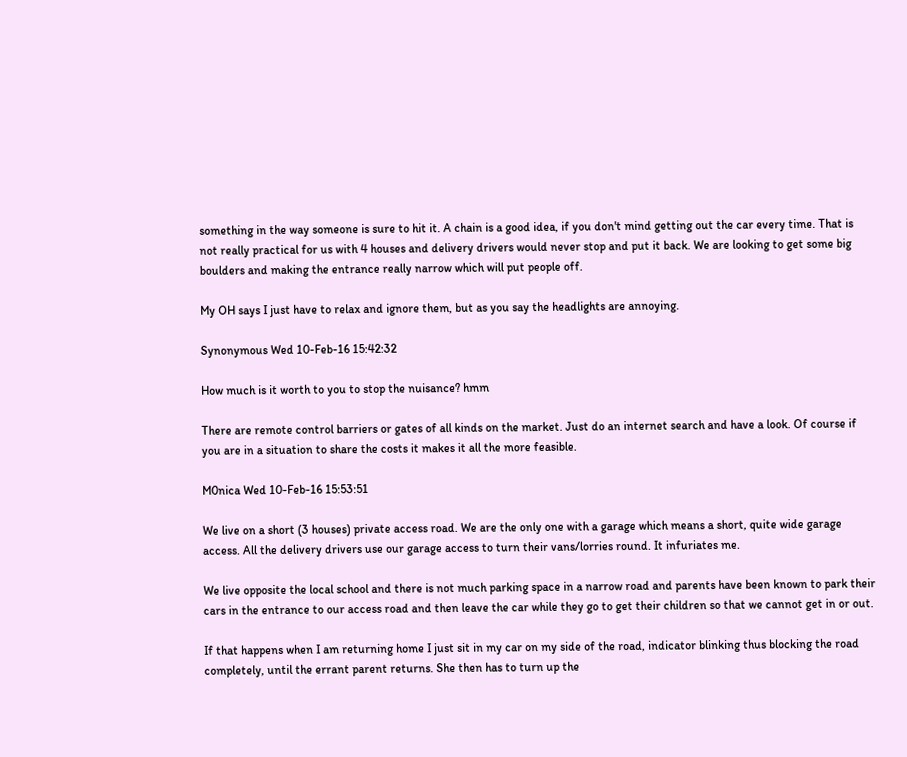something in the way someone is sure to hit it. A chain is a good idea, if you don't mind getting out the car every time. That is not really practical for us with 4 houses and delivery drivers would never stop and put it back. We are looking to get some big boulders and making the entrance really narrow which will put people off.

My OH says I just have to relax and ignore them, but as you say the headlights are annoying.

Synonymous Wed 10-Feb-16 15:42:32

How much is it worth to you to stop the nuisance? hmm

There are remote control barriers or gates of all kinds on the market. Just do an internet search and have a look. Of course if you are in a situation to share the costs it makes it all the more feasible.

M0nica Wed 10-Feb-16 15:53:51

We live on a short (3 houses) private access road. We are the only one with a garage which means a short, quite wide garage access. All the delivery drivers use our garage access to turn their vans/lorries round. It infuriates me.

We live opposite the local school and there is not much parking space in a narrow road and parents have been known to park their cars in the entrance to our access road and then leave the car while they go to get their children so that we cannot get in or out.

If that happens when I am returning home I just sit in my car on my side of the road, indicator blinking thus blocking the road completely, until the errant parent returns. She then has to turn up the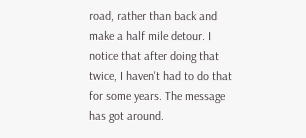road, rather than back and make a half mile detour. I notice that after doing that twice, I haven't had to do that for some years. The message has got around.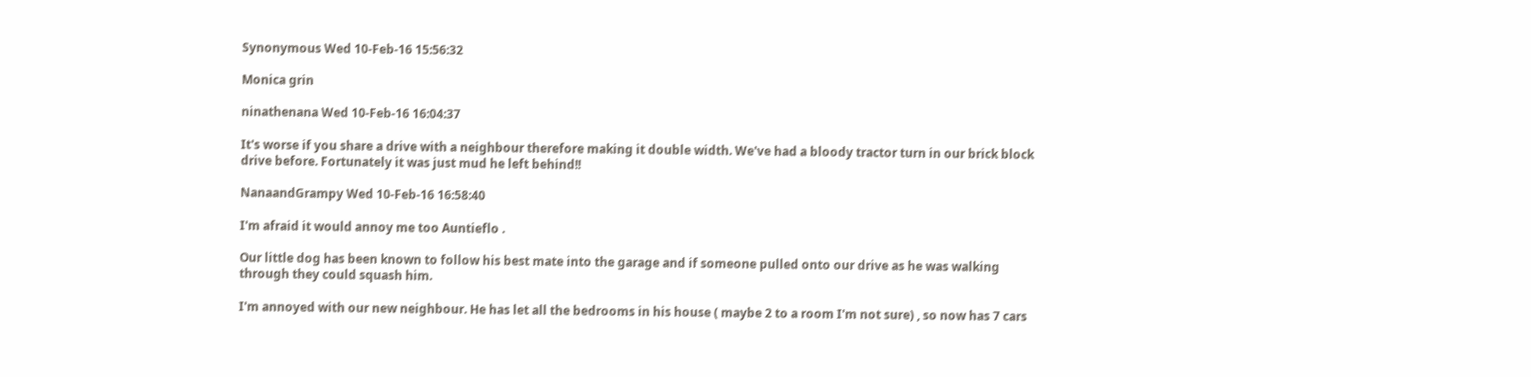Synonymous Wed 10-Feb-16 15:56:32

Monica grin

ninathenana Wed 10-Feb-16 16:04:37

It's worse if you share a drive with a neighbour therefore making it double width. We've had a bloody tractor turn in our brick block drive before. Fortunately it was just mud he left behind!!

NanaandGrampy Wed 10-Feb-16 16:58:40

I'm afraid it would annoy me too Auntieflo .

Our little dog has been known to follow his best mate into the garage and if someone pulled onto our drive as he was walking through they could squash him.

I'm annoyed with our new neighbour. He has let all the bedrooms in his house ( maybe 2 to a room I'm not sure) , so now has 7 cars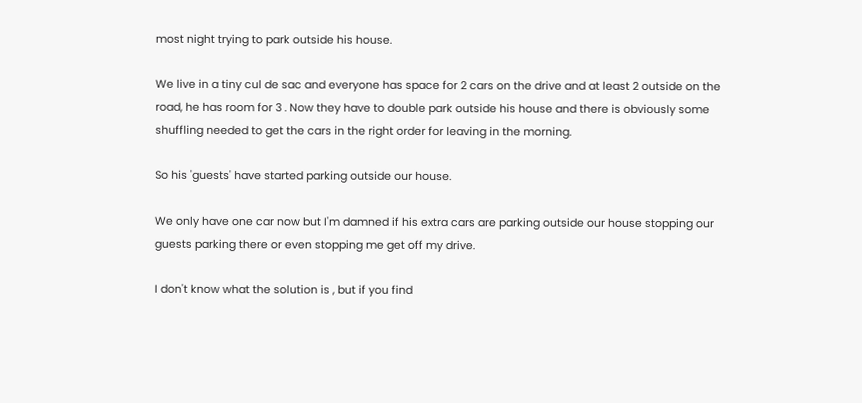most night trying to park outside his house.

We live in a tiny cul de sac and everyone has space for 2 cars on the drive and at least 2 outside on the road, he has room for 3 . Now they have to double park outside his house and there is obviously some shuffling needed to get the cars in the right order for leaving in the morning.

So his 'guests' have started parking outside our house.

We only have one car now but I'm damned if his extra cars are parking outside our house stopping our guests parking there or even stopping me get off my drive.

I don't know what the solution is , but if you find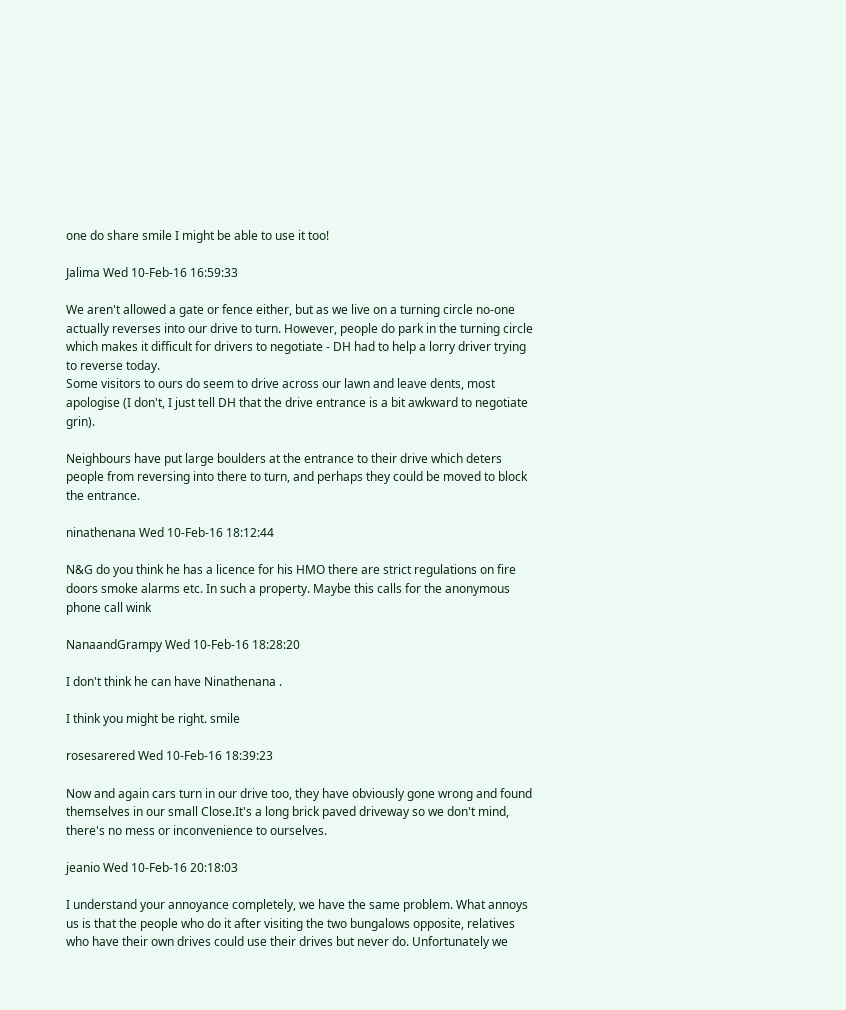one do share smile I might be able to use it too!

Jalima Wed 10-Feb-16 16:59:33

We aren't allowed a gate or fence either, but as we live on a turning circle no-one actually reverses into our drive to turn. However, people do park in the turning circle which makes it difficult for drivers to negotiate - DH had to help a lorry driver trying to reverse today.
Some visitors to ours do seem to drive across our lawn and leave dents, most apologise (I don't, I just tell DH that the drive entrance is a bit awkward to negotiate grin).

Neighbours have put large boulders at the entrance to their drive which deters people from reversing into there to turn, and perhaps they could be moved to block the entrance.

ninathenana Wed 10-Feb-16 18:12:44

N&G do you think he has a licence for his HMO there are strict regulations on fire doors smoke alarms etc. In such a property. Maybe this calls for the anonymous phone call wink

NanaandGrampy Wed 10-Feb-16 18:28:20

I don't think he can have Ninathenana .

I think you might be right. smile

rosesarered Wed 10-Feb-16 18:39:23

Now and again cars turn in our drive too, they have obviously gone wrong and found themselves in our small Close.It's a long brick paved driveway so we don't mind, there's no mess or inconvenience to ourselves.

jeanio Wed 10-Feb-16 20:18:03

I understand your annoyance completely, we have the same problem. What annoys us is that the people who do it after visiting the two bungalows opposite, relatives who have their own drives could use their drives but never do. Unfortunately we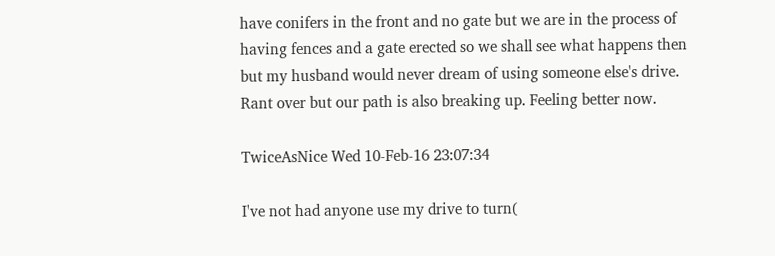have conifers in the front and no gate but we are in the process of having fences and a gate erected so we shall see what happens then but my husband would never dream of using someone else's drive. Rant over but our path is also breaking up. Feeling better now.

TwiceAsNice Wed 10-Feb-16 23:07:34

I've not had anyone use my drive to turn(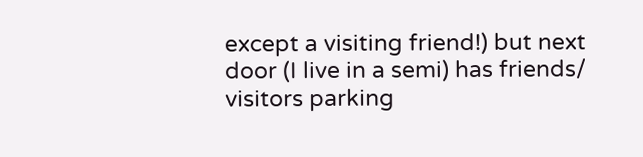except a visiting friend!) but next door (I live in a semi) has friends/ visitors parking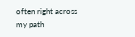often right across my path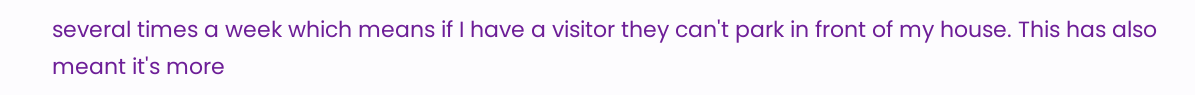several times a week which means if I have a visitor they can't park in front of my house. This has also meant it's more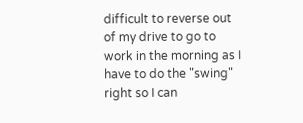difficult to reverse out of my drive to go to work in the morning as I have to do the "swing" right so I can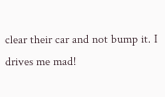clear their car and not bump it. I drives me mad!